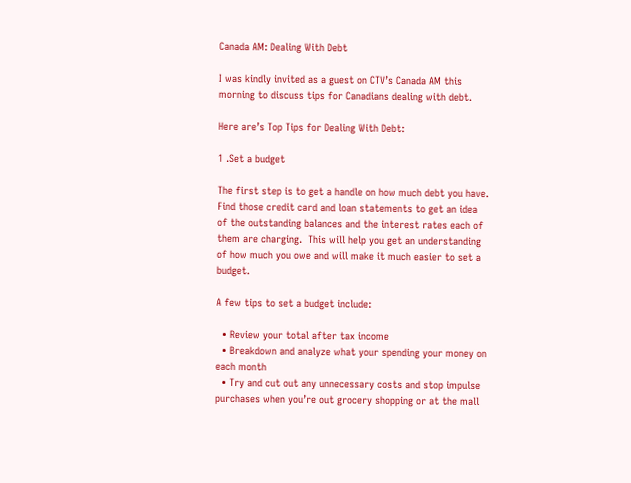Canada AM: Dealing With Debt

I was kindly invited as a guest on CTV’s Canada AM this morning to discuss tips for Canadians dealing with debt.

Here are’s Top Tips for Dealing With Debt:

1 .Set a budget

The first step is to get a handle on how much debt you have.  Find those credit card and loan statements to get an idea of the outstanding balances and the interest rates each of them are charging.  This will help you get an understanding of how much you owe and will make it much easier to set a budget.

A few tips to set a budget include:

  • Review your total after tax income
  • Breakdown and analyze what your spending your money on each month
  • Try and cut out any unnecessary costs and stop impulse purchases when you’re out grocery shopping or at the mall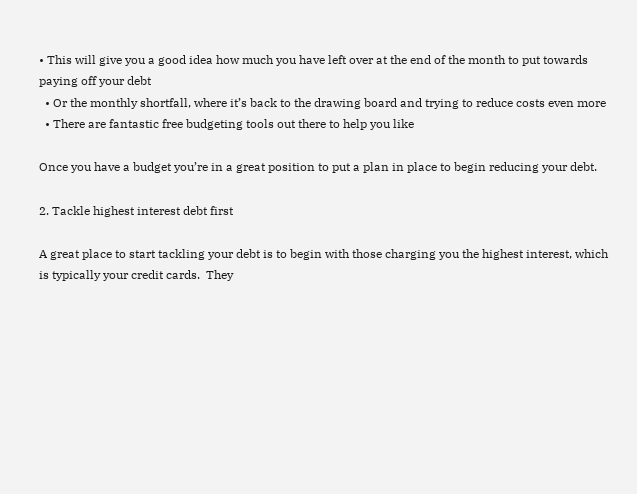• This will give you a good idea how much you have left over at the end of the month to put towards paying off your debt
  • Or the monthly shortfall, where it’s back to the drawing board and trying to reduce costs even more
  • There are fantastic free budgeting tools out there to help you like

Once you have a budget you’re in a great position to put a plan in place to begin reducing your debt.

2. Tackle highest interest debt first

A great place to start tackling your debt is to begin with those charging you the highest interest, which is typically your credit cards.  They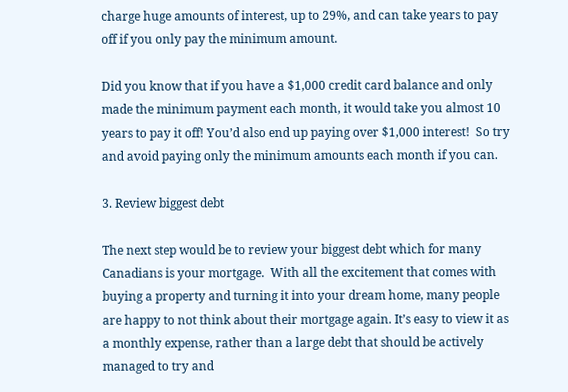charge huge amounts of interest, up to 29%, and can take years to pay off if you only pay the minimum amount.

Did you know that if you have a $1,000 credit card balance and only made the minimum payment each month, it would take you almost 10 years to pay it off! You’d also end up paying over $1,000 interest!  So try and avoid paying only the minimum amounts each month if you can.

3. Review biggest debt

The next step would be to review your biggest debt which for many Canadians is your mortgage.  With all the excitement that comes with buying a property and turning it into your dream home, many people are happy to not think about their mortgage again. It’s easy to view it as a monthly expense, rather than a large debt that should be actively managed to try and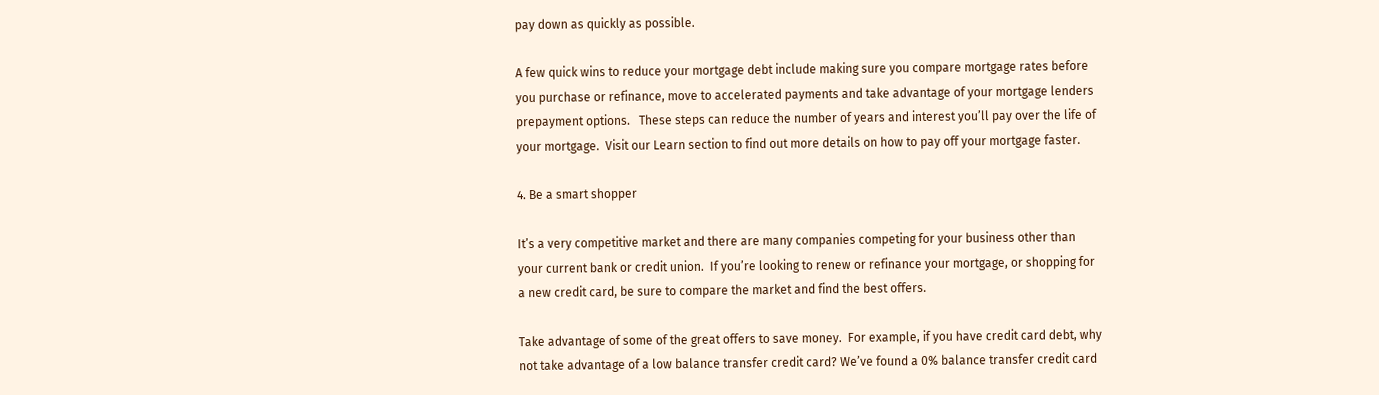pay down as quickly as possible.

A few quick wins to reduce your mortgage debt include making sure you compare mortgage rates before you purchase or refinance, move to accelerated payments and take advantage of your mortgage lenders prepayment options.   These steps can reduce the number of years and interest you’ll pay over the life of your mortgage.  Visit our Learn section to find out more details on how to pay off your mortgage faster.

4. Be a smart shopper

It’s a very competitive market and there are many companies competing for your business other than your current bank or credit union.  If you’re looking to renew or refinance your mortgage, or shopping for a new credit card, be sure to compare the market and find the best offers.

Take advantage of some of the great offers to save money.  For example, if you have credit card debt, why not take advantage of a low balance transfer credit card? We’ve found a 0% balance transfer credit card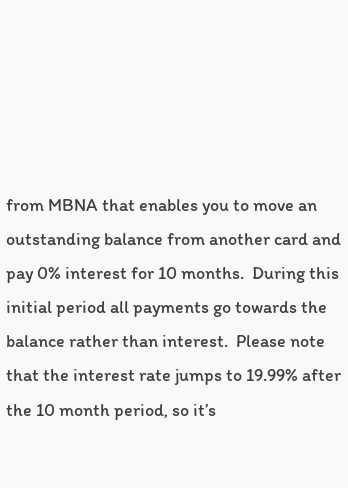from MBNA that enables you to move an outstanding balance from another card and pay 0% interest for 10 months.  During this initial period all payments go towards the balance rather than interest.  Please note that the interest rate jumps to 19.99% after the 10 month period, so it’s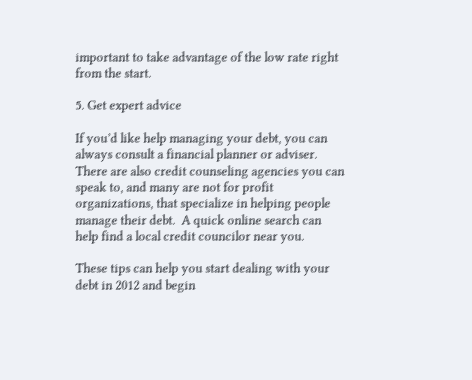important to take advantage of the low rate right from the start.

5. Get expert advice

If you’d like help managing your debt, you can always consult a financial planner or adviser.  There are also credit counseling agencies you can speak to, and many are not for profit organizations, that specialize in helping people manage their debt.  A quick online search can help find a local credit councilor near you.

These tips can help you start dealing with your debt in 2012 and begin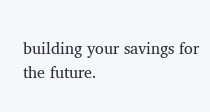building your savings for the future.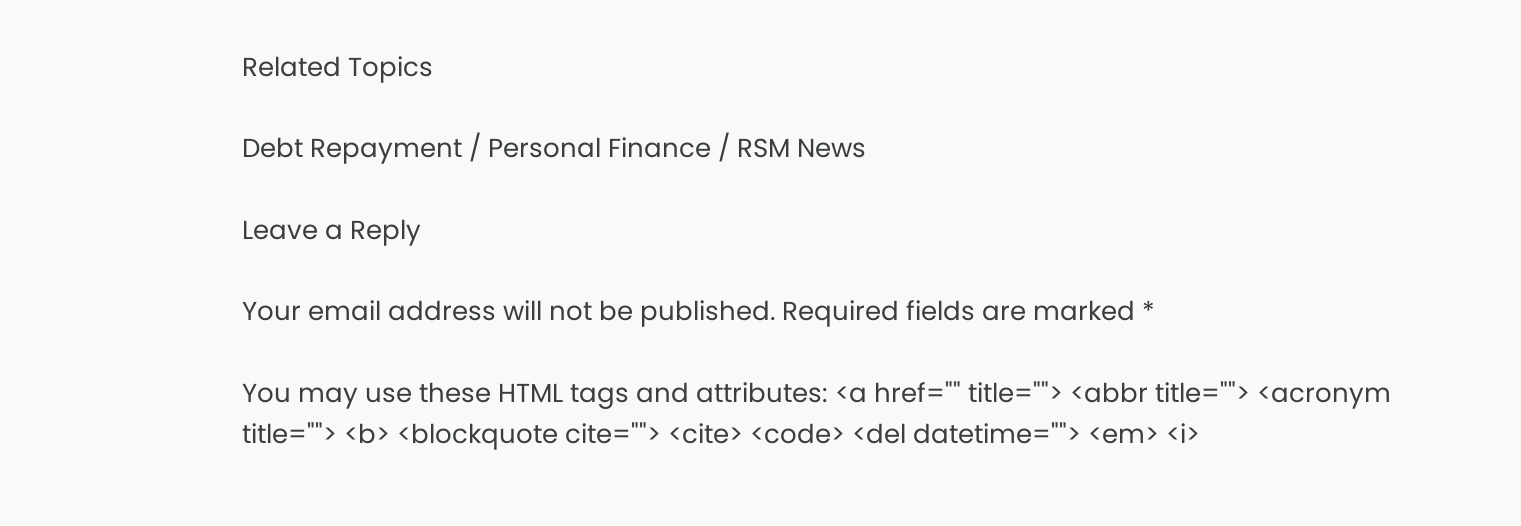Related Topics

Debt Repayment / Personal Finance / RSM News

Leave a Reply

Your email address will not be published. Required fields are marked *

You may use these HTML tags and attributes: <a href="" title=""> <abbr title=""> <acronym title=""> <b> <blockquote cite=""> <cite> <code> <del datetime=""> <em> <i>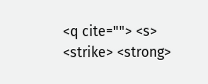<q cite=""> <s> <strike> <strong>